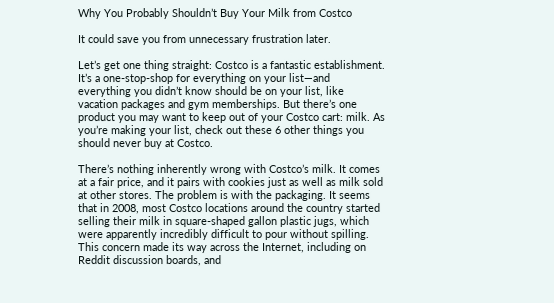Why You Probably Shouldn’t Buy Your Milk from Costco

It could save you from unnecessary frustration later.

Let’s get one thing straight: Costco is a fantastic establishment. It’s a one-stop-shop for everything on your list—and everything you didn’t know should be on your list, like vacation packages and gym memberships. But there’s one product you may want to keep out of your Costco cart: milk. As you’re making your list, check out these 6 other things you should never buy at Costco.

There’s nothing inherently wrong with Costco’s milk. It comes at a fair price, and it pairs with cookies just as well as milk sold at other stores. The problem is with the packaging. It seems that in 2008, most Costco locations around the country started selling their milk in square-shaped gallon plastic jugs, which were apparently incredibly difficult to pour without spilling. This concern made its way across the Internet, including on Reddit discussion boards, and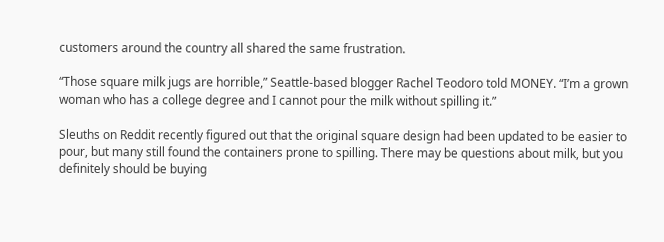customers around the country all shared the same frustration.

“Those square milk jugs are horrible,” Seattle-based blogger Rachel Teodoro told MONEY. “I’m a grown woman who has a college degree and I cannot pour the milk without spilling it.”

Sleuths on Reddit recently figured out that the original square design had been updated to be easier to pour, but many still found the containers prone to spilling. There may be questions about milk, but you definitely should be buying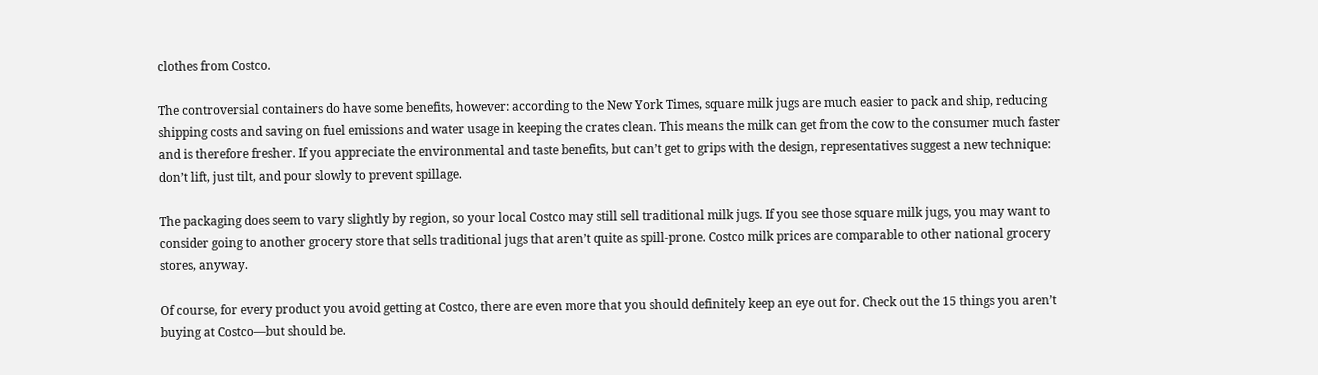clothes from Costco.

The controversial containers do have some benefits, however: according to the New York Times, square milk jugs are much easier to pack and ship, reducing shipping costs and saving on fuel emissions and water usage in keeping the crates clean. This means the milk can get from the cow to the consumer much faster and is therefore fresher. If you appreciate the environmental and taste benefits, but can’t get to grips with the design, representatives suggest a new technique: don’t lift, just tilt, and pour slowly to prevent spillage.

The packaging does seem to vary slightly by region, so your local Costco may still sell traditional milk jugs. If you see those square milk jugs, you may want to consider going to another grocery store that sells traditional jugs that aren’t quite as spill-prone. Costco milk prices are comparable to other national grocery stores, anyway.

Of course, for every product you avoid getting at Costco, there are even more that you should definitely keep an eye out for. Check out the 15 things you aren’t buying at Costco—but should be.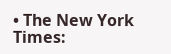• The New York Times: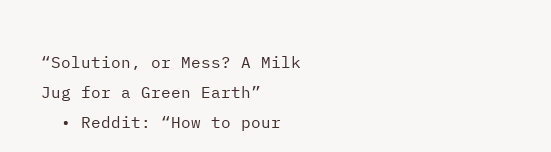“Solution, or Mess? A Milk Jug for a Green Earth”
  • Reddit: “How to pour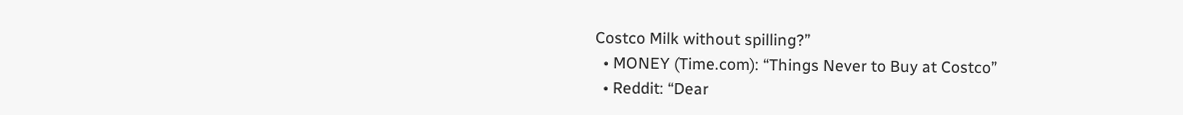Costco Milk without spilling?”
  • MONEY (Time.com): “Things Never to Buy at Costco”
  • Reddit: “Dear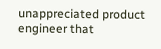unappreciated product engineer that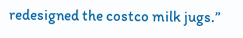redesigned the costco milk jugs.”